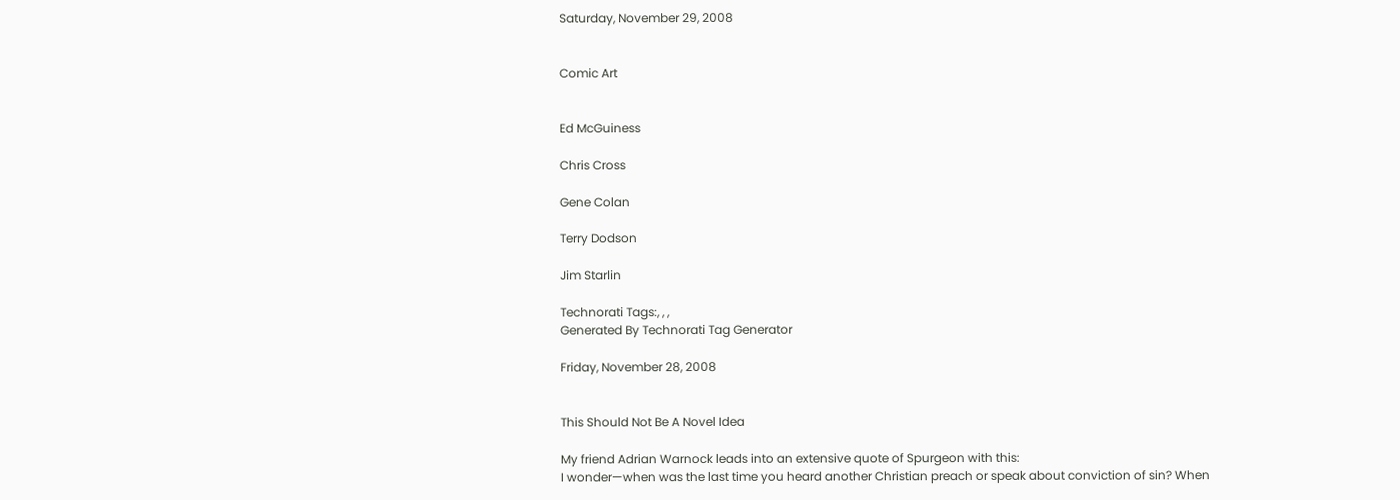Saturday, November 29, 2008


Comic Art


Ed McGuiness

Chris Cross

Gene Colan

Terry Dodson

Jim Starlin

Technorati Tags:, , ,
Generated By Technorati Tag Generator

Friday, November 28, 2008


This Should Not Be A Novel Idea

My friend Adrian Warnock leads into an extensive quote of Spurgeon with this:
I wonder—when was the last time you heard another Christian preach or speak about conviction of sin? When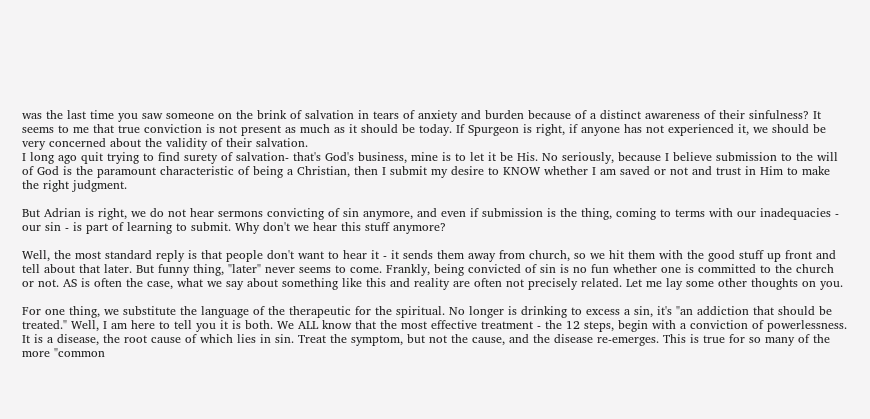was the last time you saw someone on the brink of salvation in tears of anxiety and burden because of a distinct awareness of their sinfulness? It seems to me that true conviction is not present as much as it should be today. If Spurgeon is right, if anyone has not experienced it, we should be very concerned about the validity of their salvation.
I long ago quit trying to find surety of salvation- that's God's business, mine is to let it be His. No seriously, because I believe submission to the will of God is the paramount characteristic of being a Christian, then I submit my desire to KNOW whether I am saved or not and trust in Him to make the right judgment.

But Adrian is right, we do not hear sermons convicting of sin anymore, and even if submission is the thing, coming to terms with our inadequacies - our sin - is part of learning to submit. Why don't we hear this stuff anymore?

Well, the most standard reply is that people don't want to hear it - it sends them away from church, so we hit them with the good stuff up front and tell about that later. But funny thing, "later" never seems to come. Frankly, being convicted of sin is no fun whether one is committed to the church or not. AS is often the case, what we say about something like this and reality are often not precisely related. Let me lay some other thoughts on you.

For one thing, we substitute the language of the therapeutic for the spiritual. No longer is drinking to excess a sin, it's "an addiction that should be treated." Well, I am here to tell you it is both. We ALL know that the most effective treatment - the 12 steps, begin with a conviction of powerlessness. It is a disease, the root cause of which lies in sin. Treat the symptom, but not the cause, and the disease re-emerges. This is true for so many of the more "common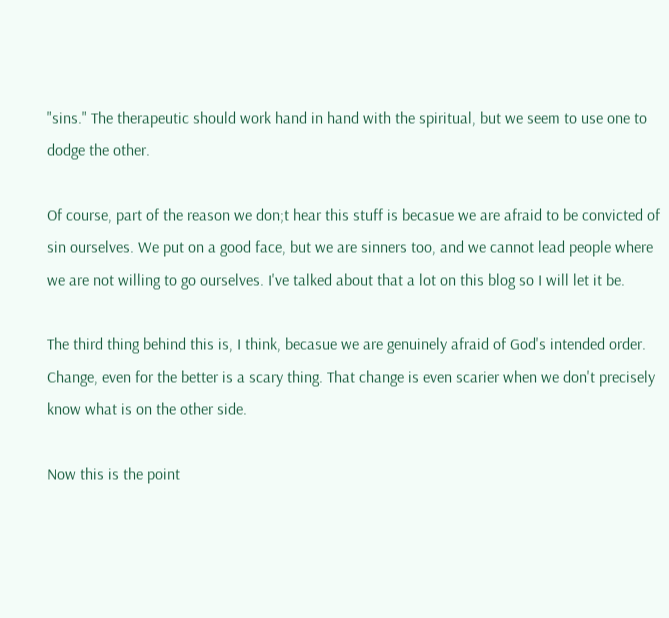"sins." The therapeutic should work hand in hand with the spiritual, but we seem to use one to dodge the other.

Of course, part of the reason we don;t hear this stuff is becasue we are afraid to be convicted of sin ourselves. We put on a good face, but we are sinners too, and we cannot lead people where we are not willing to go ourselves. I've talked about that a lot on this blog so I will let it be.

The third thing behind this is, I think, becasue we are genuinely afraid of God's intended order. Change, even for the better is a scary thing. That change is even scarier when we don't precisely know what is on the other side.

Now this is the point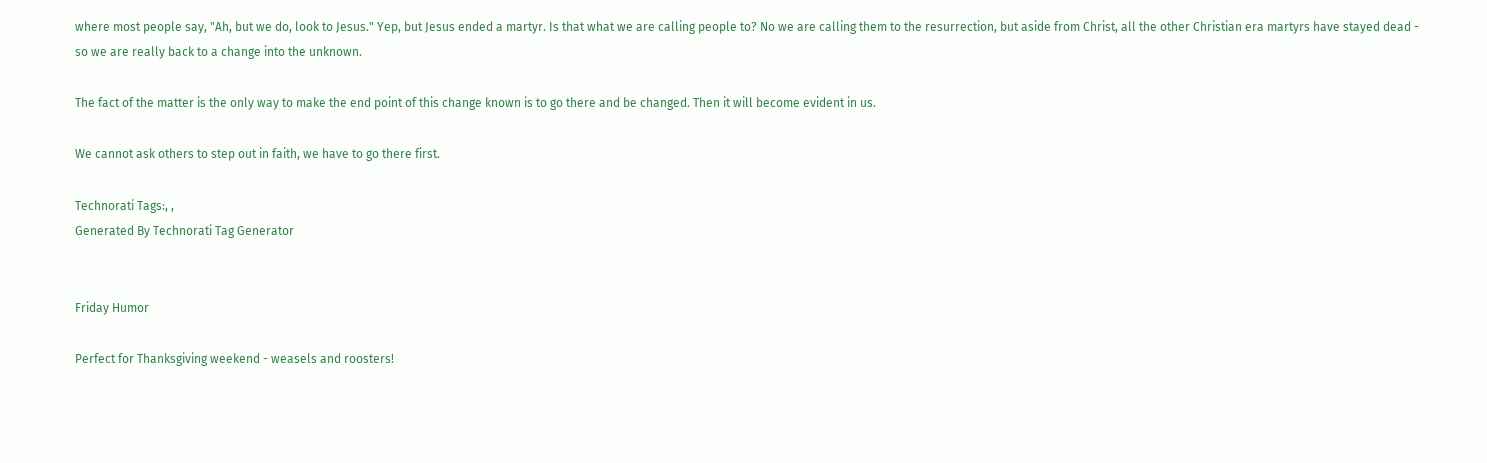where most people say, "Ah, but we do, look to Jesus." Yep, but Jesus ended a martyr. Is that what we are calling people to? No we are calling them to the resurrection, but aside from Christ, all the other Christian era martyrs have stayed dead - so we are really back to a change into the unknown.

The fact of the matter is the only way to make the end point of this change known is to go there and be changed. Then it will become evident in us.

We cannot ask others to step out in faith, we have to go there first.

Technorati Tags:, ,
Generated By Technorati Tag Generator


Friday Humor

Perfect for Thanksgiving weekend - weasels and roosters!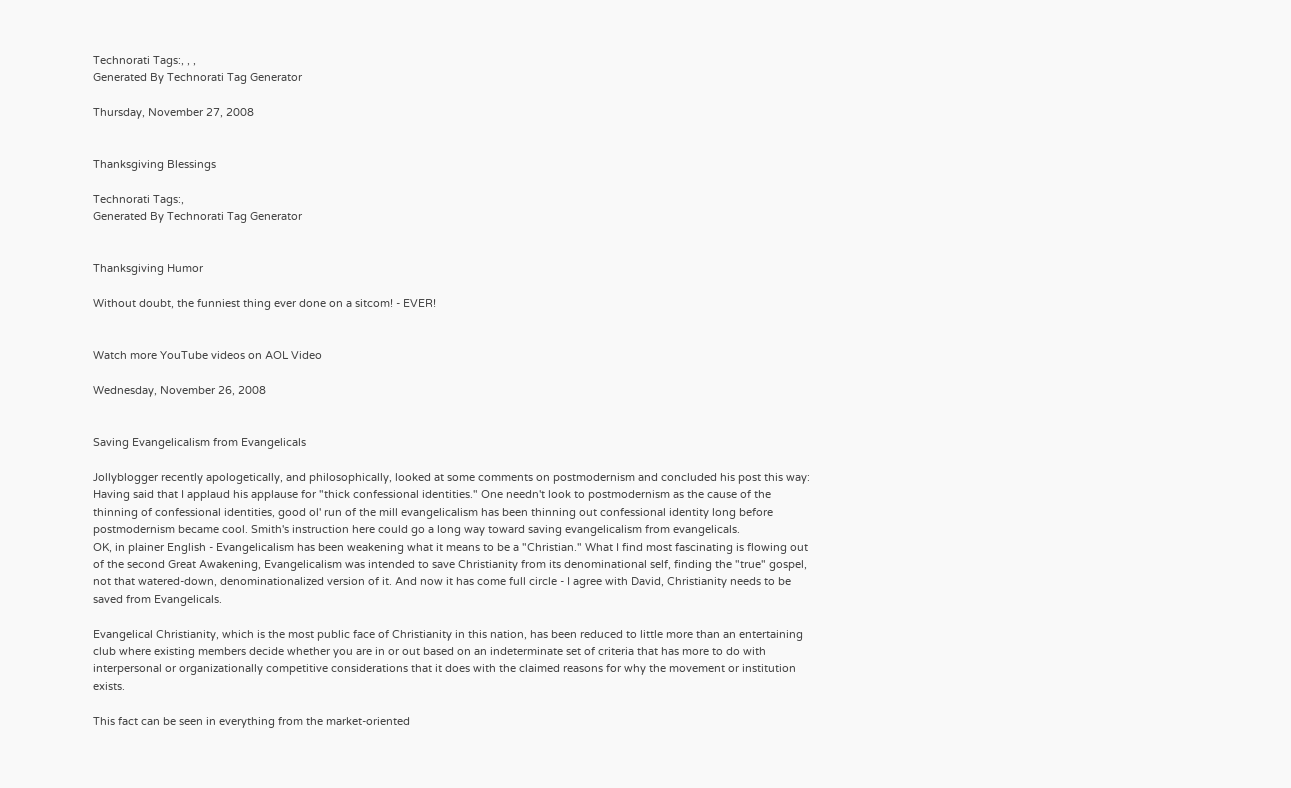Technorati Tags:, , ,
Generated By Technorati Tag Generator

Thursday, November 27, 2008


Thanksgiving Blessings

Technorati Tags:,
Generated By Technorati Tag Generator


Thanksgiving Humor

Without doubt, the funniest thing ever done on a sitcom! - EVER!


Watch more YouTube videos on AOL Video

Wednesday, November 26, 2008


Saving Evangelicalism from Evangelicals

Jollyblogger recently apologetically, and philosophically, looked at some comments on postmodernism and concluded his post this way:
Having said that I applaud his applause for "thick confessional identities." One needn't look to postmodernism as the cause of the thinning of confessional identities, good ol' run of the mill evangelicalism has been thinning out confessional identity long before postmodernism became cool. Smith's instruction here could go a long way toward saving evangelicalism from evangelicals.
OK, in plainer English - Evangelicalism has been weakening what it means to be a "Christian." What I find most fascinating is flowing out of the second Great Awakening, Evangelicalism was intended to save Christianity from its denominational self, finding the "true" gospel, not that watered-down, denominationalized version of it. And now it has come full circle - I agree with David, Christianity needs to be saved from Evangelicals.

Evangelical Christianity, which is the most public face of Christianity in this nation, has been reduced to little more than an entertaining club where existing members decide whether you are in or out based on an indeterminate set of criteria that has more to do with interpersonal or organizationally competitive considerations that it does with the claimed reasons for why the movement or institution exists.

This fact can be seen in everything from the market-oriented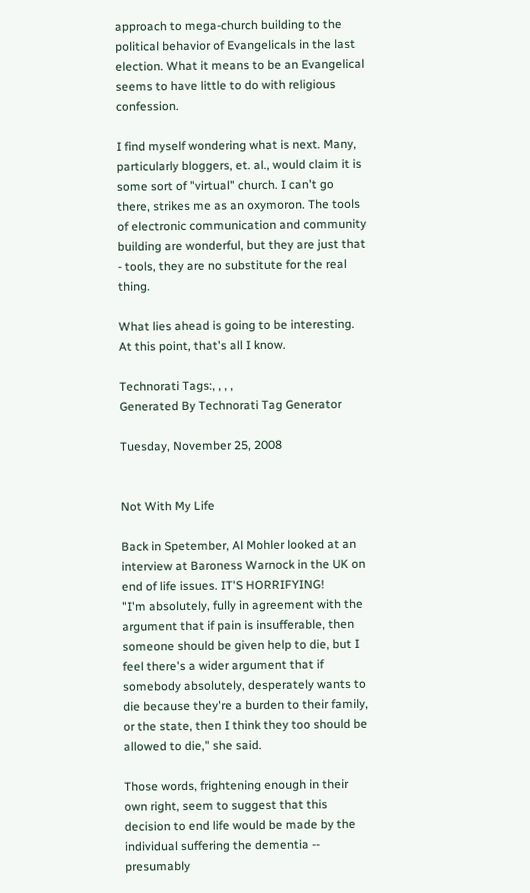approach to mega-church building to the political behavior of Evangelicals in the last election. What it means to be an Evangelical seems to have little to do with religious confession.

I find myself wondering what is next. Many, particularly bloggers, et. al., would claim it is some sort of "virtual" church. I can't go there, strikes me as an oxymoron. The tools of electronic communication and community building are wonderful, but they are just that - tools, they are no substitute for the real thing.

What lies ahead is going to be interesting. At this point, that's all I know.

Technorati Tags:, , , ,
Generated By Technorati Tag Generator

Tuesday, November 25, 2008


Not With My Life

Back in Spetember, Al Mohler looked at an interview at Baroness Warnock in the UK on end of life issues. IT'S HORRIFYING!
"I'm absolutely, fully in agreement with the argument that if pain is insufferable, then someone should be given help to die, but I feel there's a wider argument that if somebody absolutely, desperately wants to die because they're a burden to their family, or the state, then I think they too should be allowed to die," she said.

Those words, frightening enough in their own right, seem to suggest that this decision to end life would be made by the individual suffering the dementia -- presumably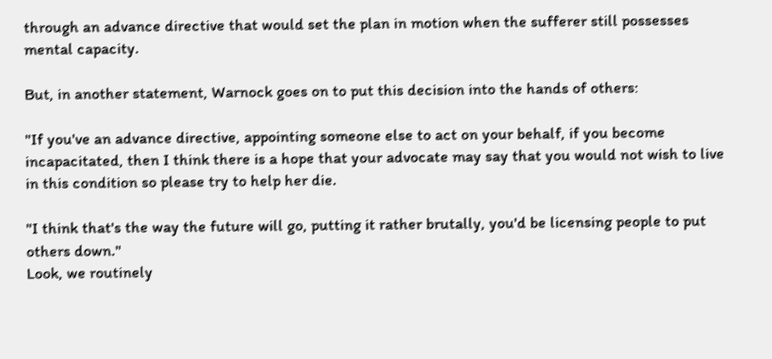through an advance directive that would set the plan in motion when the sufferer still possesses mental capacity.

But, in another statement, Warnock goes on to put this decision into the hands of others:

"If you've an advance directive, appointing someone else to act on your behalf, if you become incapacitated, then I think there is a hope that your advocate may say that you would not wish to live in this condition so please try to help her die.

"I think that's the way the future will go, putting it rather brutally, you'd be licensing people to put others down."
Look, we routinely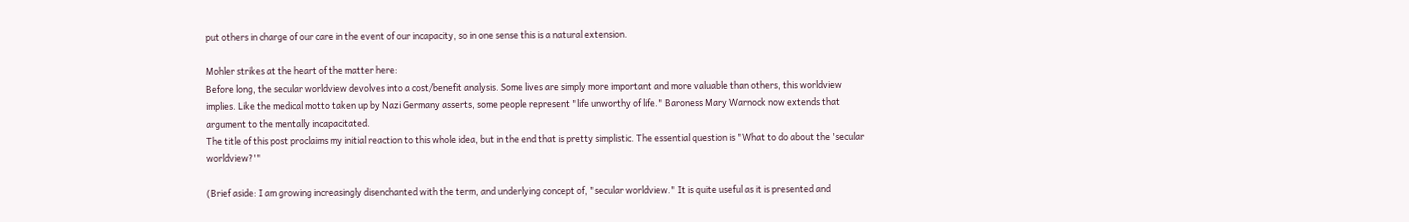put others in charge of our care in the event of our incapacity, so in one sense this is a natural extension.

Mohler strikes at the heart of the matter here:
Before long, the secular worldview devolves into a cost/benefit analysis. Some lives are simply more important and more valuable than others, this worldview implies. Like the medical motto taken up by Nazi Germany asserts, some people represent "life unworthy of life." Baroness Mary Warnock now extends that argument to the mentally incapacitated.
The title of this post proclaims my initial reaction to this whole idea, but in the end that is pretty simplistic. The essential question is "What to do about the 'secular worldview?'"

(Brief aside: I am growing increasingly disenchanted with the term, and underlying concept of, "secular worldview." It is quite useful as it is presented and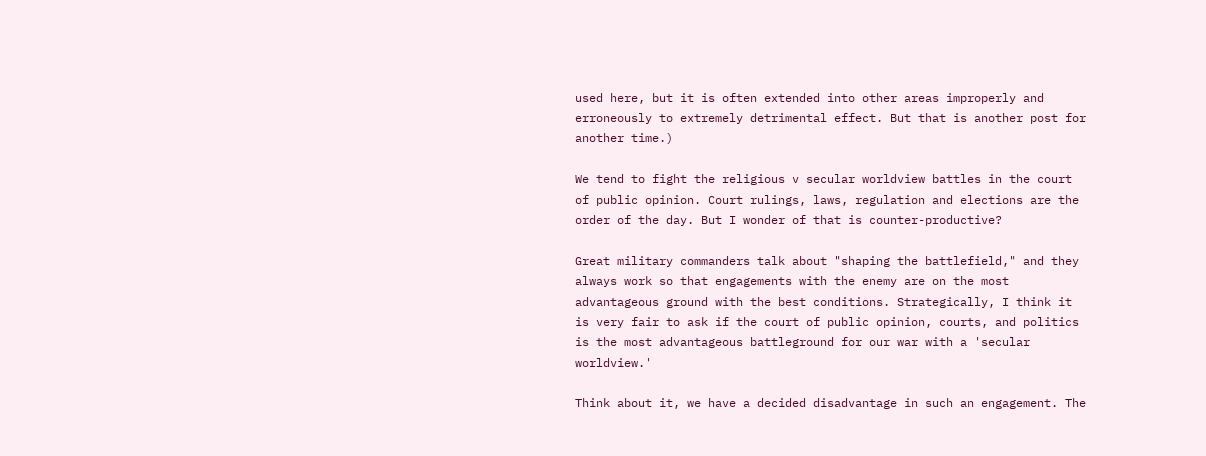used here, but it is often extended into other areas improperly and erroneously to extremely detrimental effect. But that is another post for another time.)

We tend to fight the religious v secular worldview battles in the court of public opinion. Court rulings, laws, regulation and elections are the order of the day. But I wonder of that is counter-productive?

Great military commanders talk about "shaping the battlefield," and they always work so that engagements with the enemy are on the most advantageous ground with the best conditions. Strategically, I think it is very fair to ask if the court of public opinion, courts, and politics is the most advantageous battleground for our war with a 'secular worldview.'

Think about it, we have a decided disadvantage in such an engagement. The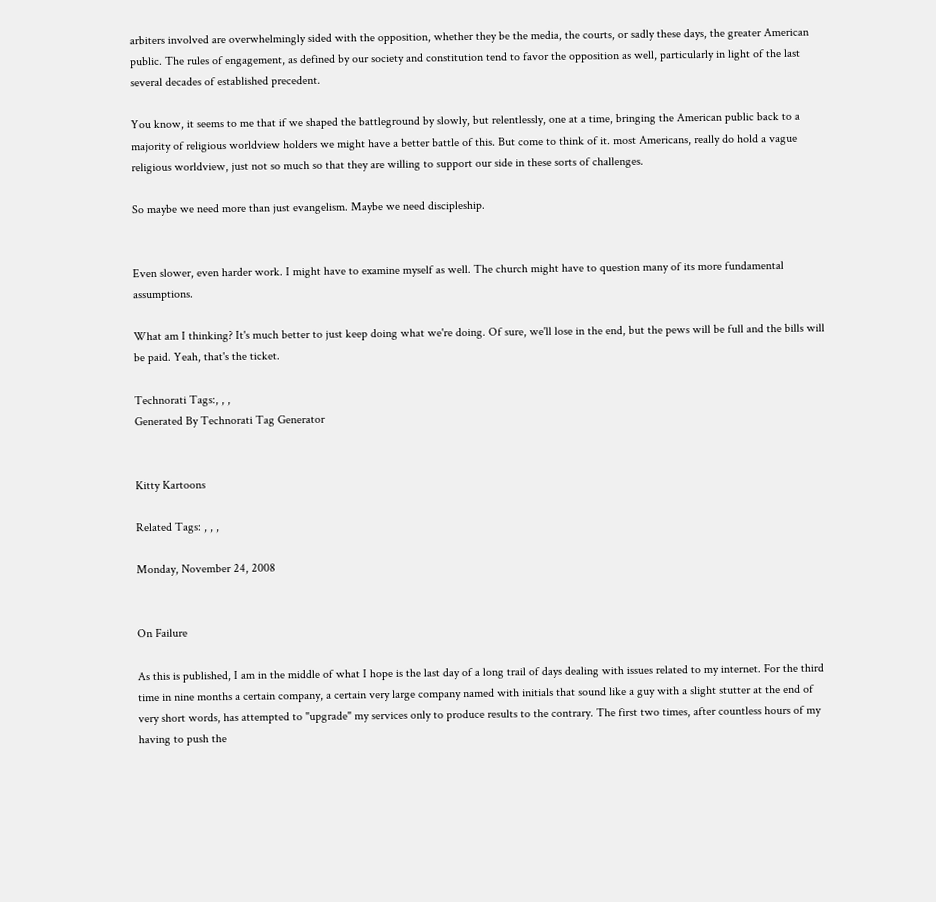arbiters involved are overwhelmingly sided with the opposition, whether they be the media, the courts, or sadly these days, the greater American public. The rules of engagement, as defined by our society and constitution tend to favor the opposition as well, particularly in light of the last several decades of established precedent.

You know, it seems to me that if we shaped the battleground by slowly, but relentlessly, one at a time, bringing the American public back to a majority of religious worldview holders we might have a better battle of this. But come to think of it. most Americans, really do hold a vague religious worldview, just not so much so that they are willing to support our side in these sorts of challenges.

So maybe we need more than just evangelism. Maybe we need discipleship.


Even slower, even harder work. I might have to examine myself as well. The church might have to question many of its more fundamental assumptions.

What am I thinking? It's much better to just keep doing what we're doing. Of sure, we'll lose in the end, but the pews will be full and the bills will be paid. Yeah, that's the ticket.

Technorati Tags:, , ,
Generated By Technorati Tag Generator


Kitty Kartoons

Related Tags: , , ,

Monday, November 24, 2008


On Failure

As this is published, I am in the middle of what I hope is the last day of a long trail of days dealing with issues related to my internet. For the third time in nine months a certain company, a certain very large company named with initials that sound like a guy with a slight stutter at the end of very short words, has attempted to "upgrade" my services only to produce results to the contrary. The first two times, after countless hours of my having to push the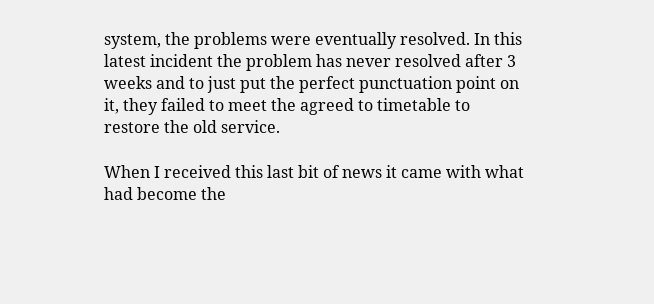system, the problems were eventually resolved. In this latest incident the problem has never resolved after 3 weeks and to just put the perfect punctuation point on it, they failed to meet the agreed to timetable to restore the old service.

When I received this last bit of news it came with what had become the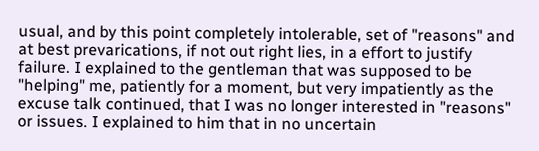usual, and by this point completely intolerable, set of "reasons" and at best prevarications, if not out right lies, in a effort to justify failure. I explained to the gentleman that was supposed to be "helping" me, patiently for a moment, but very impatiently as the excuse talk continued, that I was no longer interested in "reasons" or issues. I explained to him that in no uncertain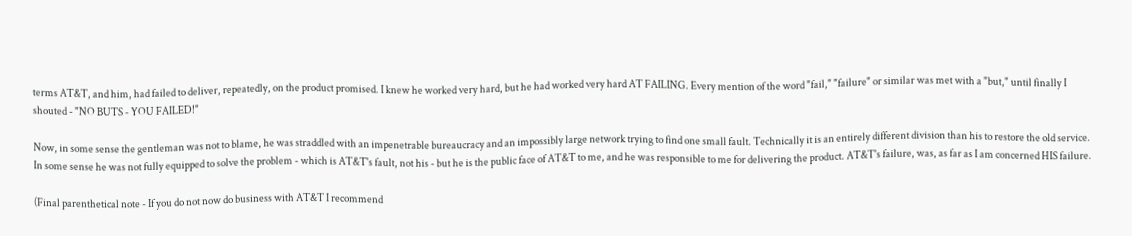terms AT&T, and him, had failed to deliver, repeatedly, on the product promised. I knew he worked very hard, but he had worked very hard AT FAILING. Every mention of the word "fail," "failure" or similar was met with a "but," until finally I shouted - "NO BUTS - YOU FAILED!"

Now, in some sense the gentleman was not to blame, he was straddled with an impenetrable bureaucracy and an impossibly large network trying to find one small fault. Technically it is an entirely different division than his to restore the old service. In some sense he was not fully equipped to solve the problem - which is AT&T's fault, not his - but he is the public face of AT&T to me, and he was responsible to me for delivering the product. AT&T's failure, was, as far as I am concerned HIS failure.

(Final parenthetical note - If you do not now do business with AT&T I recommend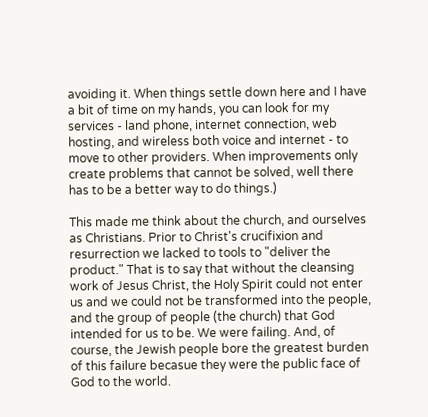avoiding it. When things settle down here and I have a bit of time on my hands, you can look for my services - land phone, internet connection, web hosting, and wireless both voice and internet - to move to other providers. When improvements only create problems that cannot be solved, well there has to be a better way to do things.)

This made me think about the church, and ourselves as Christians. Prior to Christ's crucifixion and resurrection we lacked to tools to "deliver the product." That is to say that without the cleansing work of Jesus Christ, the Holy Spirit could not enter us and we could not be transformed into the people, and the group of people (the church) that God intended for us to be. We were failing. And, of course, the Jewish people bore the greatest burden of this failure becasue they were the public face of God to the world.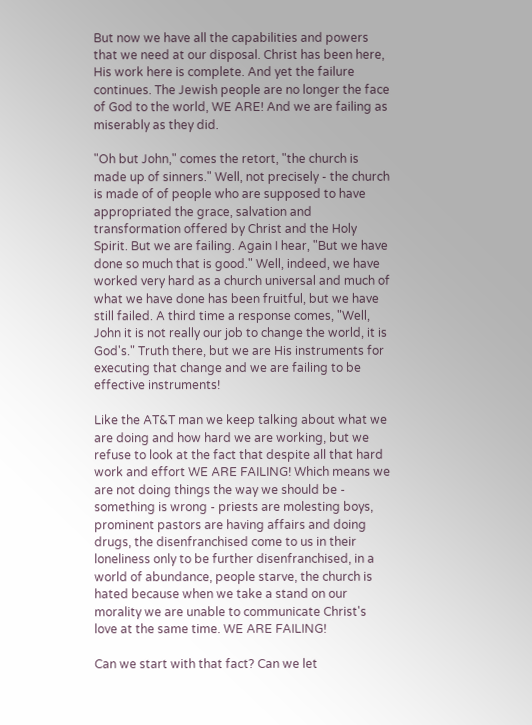But now we have all the capabilities and powers that we need at our disposal. Christ has been here, His work here is complete. And yet the failure continues. The Jewish people are no longer the face of God to the world, WE ARE! And we are failing as miserably as they did.

"Oh but John," comes the retort, "the church is made up of sinners." Well, not precisely - the church is made of of people who are supposed to have appropriated the grace, salvation and transformation offered by Christ and the Holy Spirit. But we are failing. Again I hear, "But we have done so much that is good." Well, indeed, we have worked very hard as a church universal and much of what we have done has been fruitful, but we have still failed. A third time a response comes, "Well, John it is not really our job to change the world, it is God's." Truth there, but we are His instruments for executing that change and we are failing to be effective instruments!

Like the AT&T man we keep talking about what we are doing and how hard we are working, but we refuse to look at the fact that despite all that hard work and effort WE ARE FAILING! Which means we are not doing things the way we should be - something is wrong - priests are molesting boys, prominent pastors are having affairs and doing drugs, the disenfranchised come to us in their loneliness only to be further disenfranchised, in a world of abundance, people starve, the church is hated because when we take a stand on our morality we are unable to communicate Christ's love at the same time. WE ARE FAILING!

Can we start with that fact? Can we let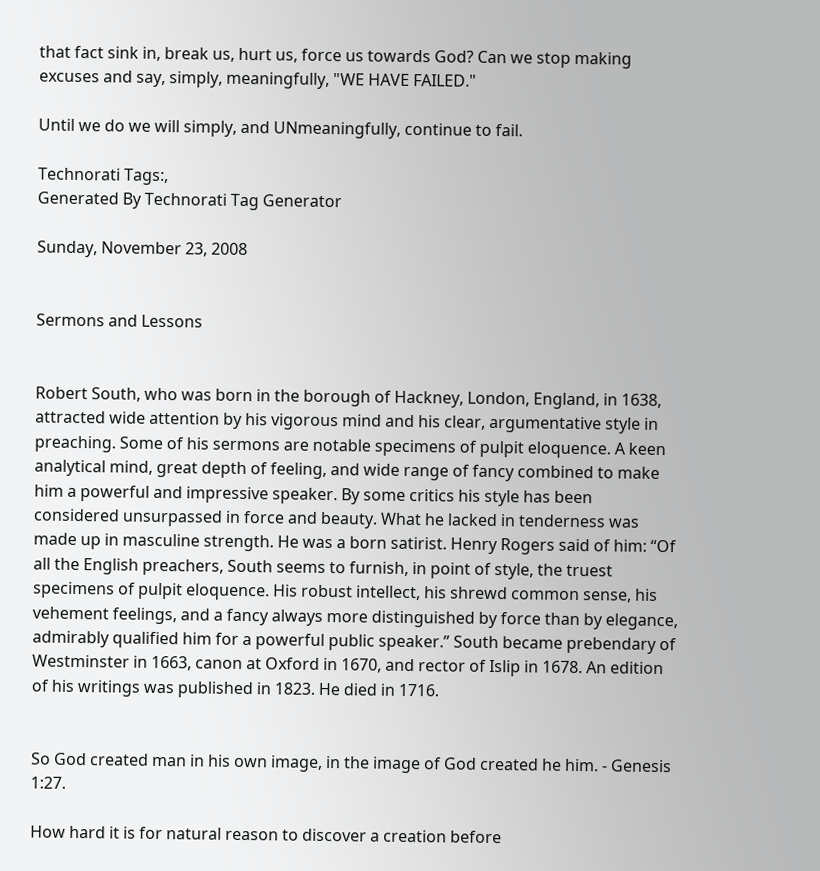that fact sink in, break us, hurt us, force us towards God? Can we stop making excuses and say, simply, meaningfully, "WE HAVE FAILED."

Until we do we will simply, and UNmeaningfully, continue to fail.

Technorati Tags:,
Generated By Technorati Tag Generator

Sunday, November 23, 2008


Sermons and Lessons


Robert South, who was born in the borough of Hackney, London, England, in 1638, attracted wide attention by his vigorous mind and his clear, argumentative style in preaching. Some of his sermons are notable specimens of pulpit eloquence. A keen analytical mind, great depth of feeling, and wide range of fancy combined to make him a powerful and impressive speaker. By some critics his style has been considered unsurpassed in force and beauty. What he lacked in tenderness was made up in masculine strength. He was a born satirist. Henry Rogers said of him: “Of all the English preachers, South seems to furnish, in point of style, the truest specimens of pulpit eloquence. His robust intellect, his shrewd common sense, his vehement feelings, and a fancy always more distinguished by force than by elegance, admirably qualified him for a powerful public speaker.” South became prebendary of Westminster in 1663, canon at Oxford in 1670, and rector of Islip in 1678. An edition of his writings was published in 1823. He died in 1716.


So God created man in his own image, in the image of God created he him. - Genesis 1:27.

How hard it is for natural reason to discover a creation before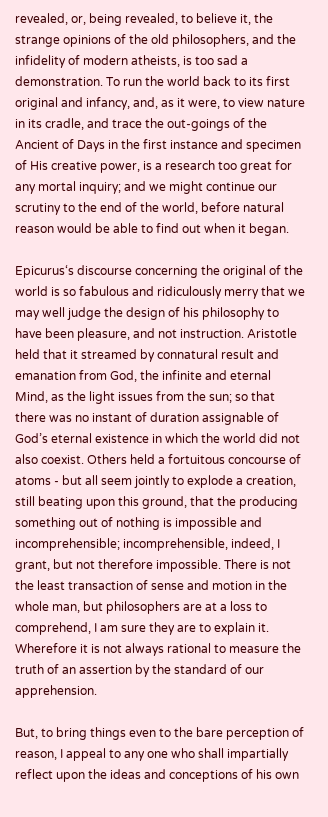revealed, or, being revealed, to believe it, the strange opinions of the old philosophers, and the infidelity of modern atheists, is too sad a demonstration. To run the world back to its first original and infancy, and, as it were, to view nature in its cradle, and trace the out-goings of the Ancient of Days in the first instance and specimen of His creative power, is a research too great for any mortal inquiry; and we might continue our scrutiny to the end of the world, before natural reason would be able to find out when it began.

Epicurus‘s discourse concerning the original of the world is so fabulous and ridiculously merry that we may well judge the design of his philosophy to have been pleasure, and not instruction. Aristotle held that it streamed by connatural result and emanation from God, the infinite and eternal Mind, as the light issues from the sun; so that there was no instant of duration assignable of God’s eternal existence in which the world did not also coexist. Others held a fortuitous concourse of atoms - but all seem jointly to explode a creation, still beating upon this ground, that the producing something out of nothing is impossible and incomprehensible; incomprehensible, indeed, I grant, but not therefore impossible. There is not the least transaction of sense and motion in the whole man, but philosophers are at a loss to comprehend, I am sure they are to explain it. Wherefore it is not always rational to measure the truth of an assertion by the standard of our apprehension.

But, to bring things even to the bare perception of reason, I appeal to any one who shall impartially reflect upon the ideas and conceptions of his own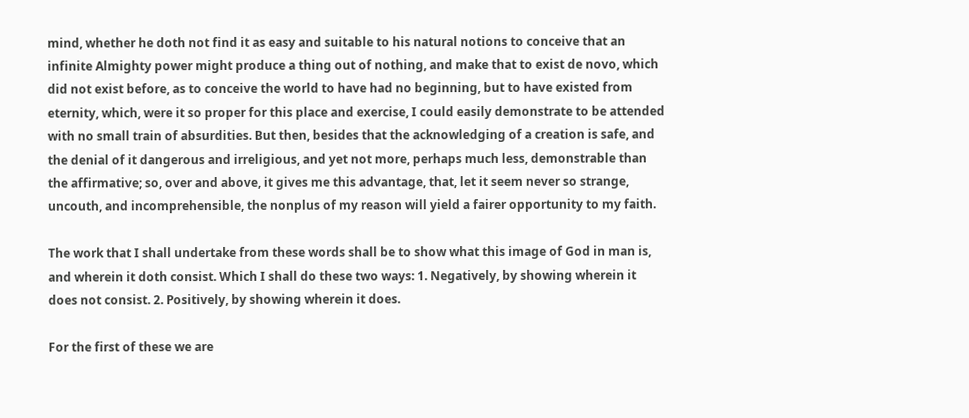mind, whether he doth not find it as easy and suitable to his natural notions to conceive that an infinite Almighty power might produce a thing out of nothing, and make that to exist de novo, which did not exist before, as to conceive the world to have had no beginning, but to have existed from eternity, which, were it so proper for this place and exercise, I could easily demonstrate to be attended with no small train of absurdities. But then, besides that the acknowledging of a creation is safe, and the denial of it dangerous and irreligious, and yet not more, perhaps much less, demonstrable than the affirmative; so, over and above, it gives me this advantage, that, let it seem never so strange, uncouth, and incomprehensible, the nonplus of my reason will yield a fairer opportunity to my faith.

The work that I shall undertake from these words shall be to show what this image of God in man is, and wherein it doth consist. Which I shall do these two ways: 1. Negatively, by showing wherein it does not consist. 2. Positively, by showing wherein it does.

For the first of these we are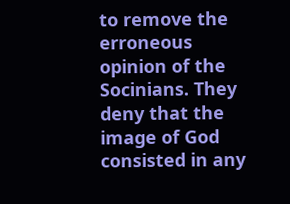to remove the erroneous opinion of the Socinians. They deny that the image of God consisted in any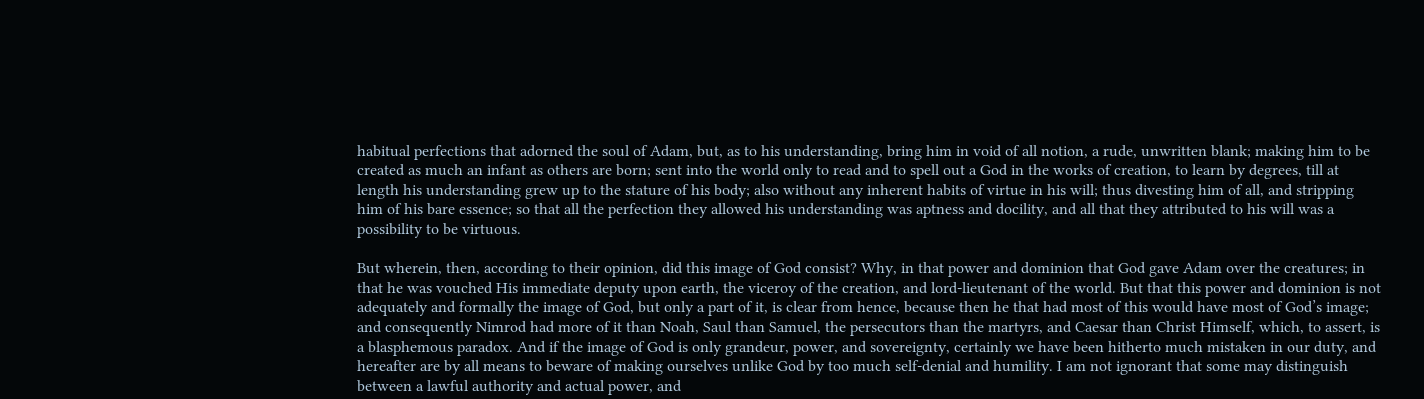habitual perfections that adorned the soul of Adam, but, as to his understanding, bring him in void of all notion, a rude, unwritten blank; making him to be created as much an infant as others are born; sent into the world only to read and to spell out a God in the works of creation, to learn by degrees, till at length his understanding grew up to the stature of his body; also without any inherent habits of virtue in his will; thus divesting him of all, and stripping him of his bare essence; so that all the perfection they allowed his understanding was aptness and docility, and all that they attributed to his will was a possibility to be virtuous.

But wherein, then, according to their opinion, did this image of God consist? Why, in that power and dominion that God gave Adam over the creatures; in that he was vouched His immediate deputy upon earth, the viceroy of the creation, and lord-lieutenant of the world. But that this power and dominion is not adequately and formally the image of God, but only a part of it, is clear from hence, because then he that had most of this would have most of God’s image; and consequently Nimrod had more of it than Noah, Saul than Samuel, the persecutors than the martyrs, and Caesar than Christ Himself, which, to assert, is a blasphemous paradox. And if the image of God is only grandeur, power, and sovereignty, certainly we have been hitherto much mistaken in our duty, and hereafter are by all means to beware of making ourselves unlike God by too much self-denial and humility. I am not ignorant that some may distinguish between a lawful authority and actual power, and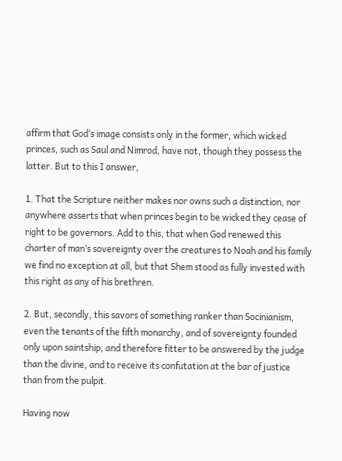affirm that God‘s image consists only in the former, which wicked princes, such as Saul and Nimrod, have not, though they possess the latter. But to this I answer,

1. That the Scripture neither makes nor owns such a distinction, nor anywhere asserts that when princes begin to be wicked they cease of right to be governors. Add to this, that when God renewed this charter of man’s sovereignty over the creatures to Noah and his family we find no exception at all, but that Shem stood as fully invested with this right as any of his brethren.

2. But, secondly, this savors of something ranker than Socinianism, even the tenants of the fifth monarchy, and of sovereignty founded only upon saintship, and therefore fitter to be answered by the judge than the divine, and to receive its confutation at the bar of justice than from the pulpit.

Having now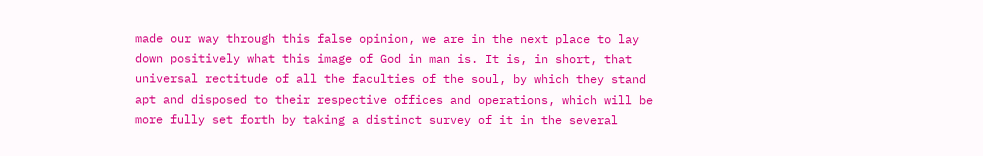made our way through this false opinion, we are in the next place to lay down positively what this image of God in man is. It is, in short, that universal rectitude of all the faculties of the soul, by which they stand apt and disposed to their respective offices and operations, which will be more fully set forth by taking a distinct survey of it in the several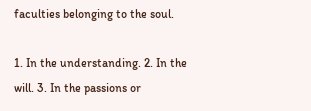faculties belonging to the soul.

1. In the understanding. 2. In the will. 3. In the passions or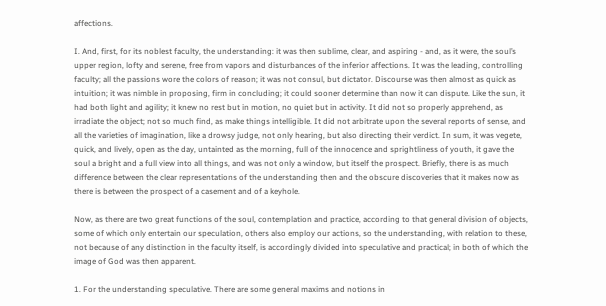affections.

I. And, first, for its noblest faculty, the understanding: it was then sublime, clear, and aspiring - and, as it were, the soul’s upper region, lofty and serene, free from vapors and disturbances of the inferior affections. It was the leading, controlling faculty; all the passions wore the colors of reason; it was not consul, but dictator. Discourse was then almost as quick as intuition; it was nimble in proposing, firm in concluding; it could sooner determine than now it can dispute. Like the sun, it had both light and agility; it knew no rest but in motion, no quiet but in activity. It did not so properly apprehend, as irradiate the object; not so much find, as make things intelligible. It did not arbitrate upon the several reports of sense, and all the varieties of imagination, like a drowsy judge, not only hearing, but also directing their verdict. In sum, it was vegete, quick, and lively, open as the day, untainted as the morning, full of the innocence and sprightliness of youth, it gave the soul a bright and a full view into all things, and was not only a window, but itself the prospect. Briefly, there is as much difference between the clear representations of the understanding then and the obscure discoveries that it makes now as there is between the prospect of a casement and of a keyhole.

Now, as there are two great functions of the soul, contemplation and practice, according to that general division of objects, some of which only entertain our speculation, others also employ our actions, so the understanding, with relation to these, not because of any distinction in the faculty itself, is accordingly divided into speculative and practical; in both of which the image of God was then apparent.

1. For the understanding speculative. There are some general maxims and notions in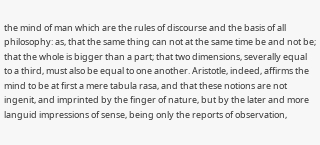the mind of man which are the rules of discourse and the basis of all philosophy: as, that the same thing can not at the same time be and not be; that the whole is bigger than a part; that two dimensions, severally equal to a third, must also be equal to one another. Aristotle, indeed, affirms the mind to be at first a mere tabula rasa, and that these notions are not ingenit, and imprinted by the finger of nature, but by the later and more languid impressions of sense, being only the reports of observation,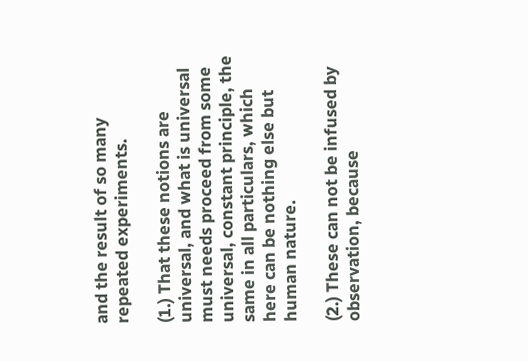and the result of so many repeated experiments.

(1.) That these notions are universal, and what is universal must needs proceed from some universal, constant principle, the same in all particulars, which here can be nothing else but human nature.

(2.) These can not be infused by observation, because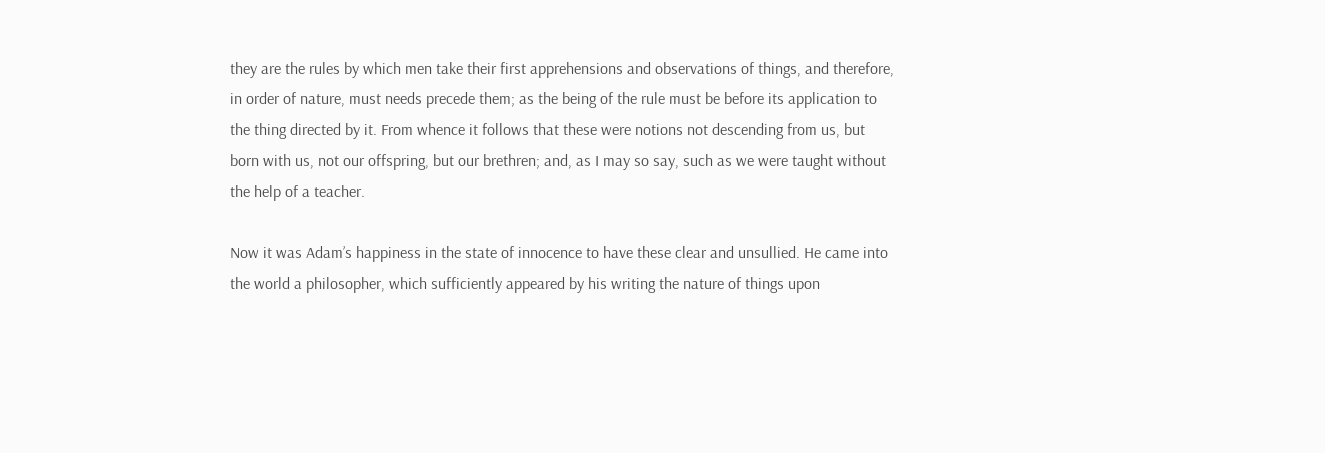they are the rules by which men take their first apprehensions and observations of things, and therefore, in order of nature, must needs precede them; as the being of the rule must be before its application to the thing directed by it. From whence it follows that these were notions not descending from us, but born with us, not our offspring, but our brethren; and, as I may so say, such as we were taught without the help of a teacher.

Now it was Adam’s happiness in the state of innocence to have these clear and unsullied. He came into the world a philosopher, which sufficiently appeared by his writing the nature of things upon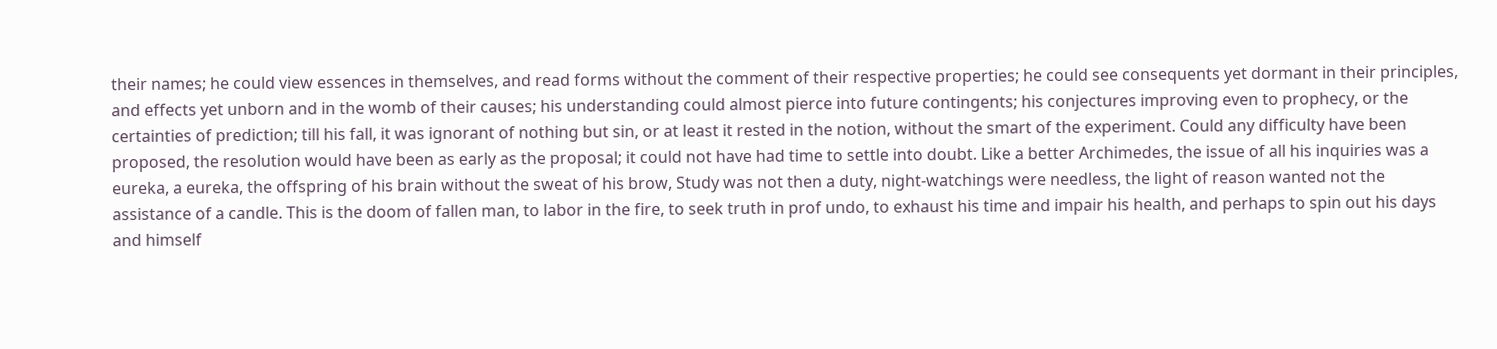their names; he could view essences in themselves, and read forms without the comment of their respective properties; he could see consequents yet dormant in their principles, and effects yet unborn and in the womb of their causes; his understanding could almost pierce into future contingents; his conjectures improving even to prophecy, or the certainties of prediction; till his fall, it was ignorant of nothing but sin, or at least it rested in the notion, without the smart of the experiment. Could any difficulty have been proposed, the resolution would have been as early as the proposal; it could not have had time to settle into doubt. Like a better Archimedes, the issue of all his inquiries was a eureka, a eureka, the offspring of his brain without the sweat of his brow, Study was not then a duty, night-watchings were needless, the light of reason wanted not the assistance of a candle. This is the doom of fallen man, to labor in the fire, to seek truth in prof undo, to exhaust his time and impair his health, and perhaps to spin out his days and himself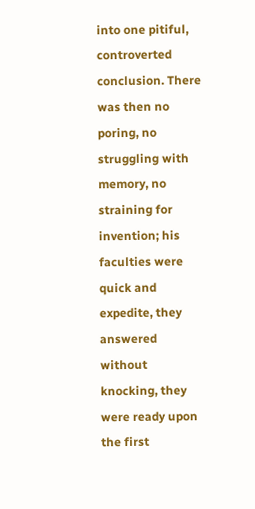into one pitiful, controverted conclusion. There was then no poring, no struggling with memory, no straining for invention; his faculties were quick and expedite, they answered without knocking, they were ready upon the first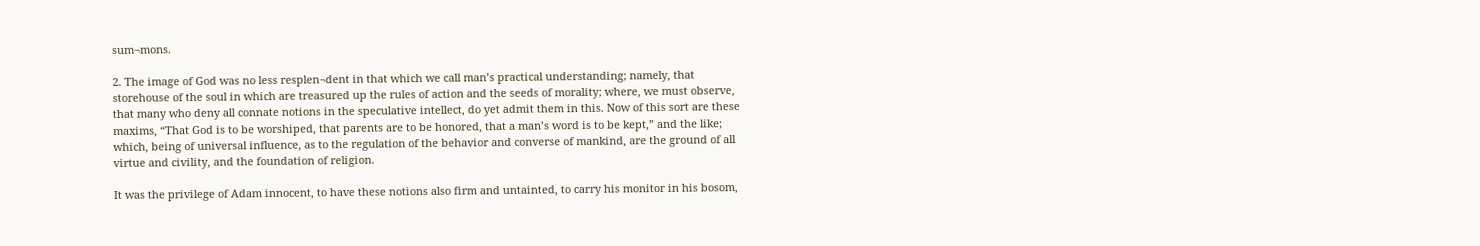sum¬mons.

2. The image of God was no less resplen¬dent in that which we call man’s practical understanding; namely, that storehouse of the soul in which are treasured up the rules of action and the seeds of morality; where, we must observe, that many who deny all connate notions in the speculative intellect, do yet admit them in this. Now of this sort are these maxims, “That God is to be worshiped, that parents are to be honored, that a man’s word is to be kept,” and the like; which, being of universal influence, as to the regulation of the behavior and converse of mankind, are the ground of all virtue and civility, and the foundation of religion.

It was the privilege of Adam innocent, to have these notions also firm and untainted, to carry his monitor in his bosom,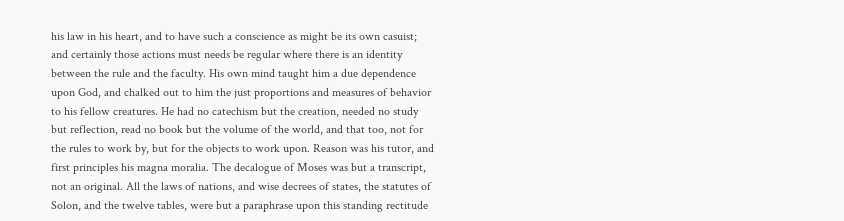his law in his heart, and to have such a conscience as might be its own casuist; and certainly those actions must needs be regular where there is an identity between the rule and the faculty. His own mind taught him a due dependence upon God, and chalked out to him the just proportions and measures of behavior to his fellow creatures. He had no catechism but the creation, needed no study but reflection, read no book but the volume of the world, and that too, not for the rules to work by, but for the objects to work upon. Reason was his tutor, and first principles his magna moralia. The decalogue of Moses was but a transcript, not an original. All the laws of nations, and wise decrees of states, the statutes of Solon, and the twelve tables, were but a paraphrase upon this standing rectitude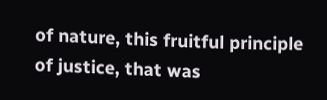of nature, this fruitful principle of justice, that was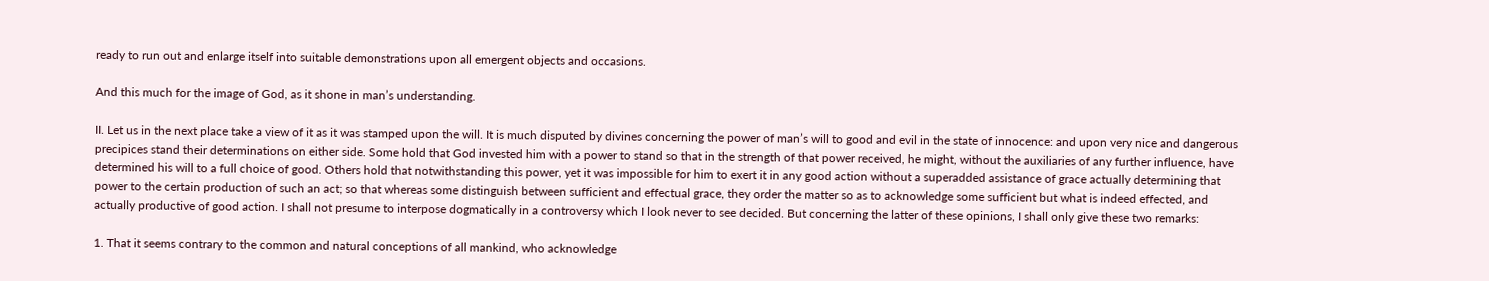ready to run out and enlarge itself into suitable demonstrations upon all emergent objects and occasions.

And this much for the image of God, as it shone in man’s understanding.

II. Let us in the next place take a view of it as it was stamped upon the will. It is much disputed by divines concerning the power of man’s will to good and evil in the state of innocence: and upon very nice and dangerous precipices stand their determinations on either side. Some hold that God invested him with a power to stand so that in the strength of that power received, he might, without the auxiliaries of any further influence, have determined his will to a full choice of good. Others hold that notwithstanding this power, yet it was impossible for him to exert it in any good action without a superadded assistance of grace actually determining that power to the certain production of such an act; so that whereas some distinguish between sufficient and effectual grace, they order the matter so as to acknowledge some sufficient but what is indeed effected, and actually productive of good action. I shall not presume to interpose dogmatically in a controversy which I look never to see decided. But concerning the latter of these opinions, I shall only give these two remarks:

1. That it seems contrary to the common and natural conceptions of all mankind, who acknowledge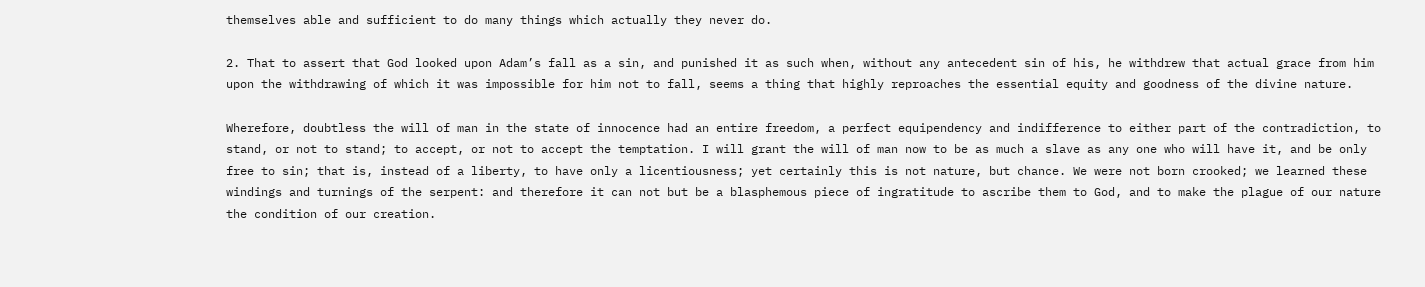themselves able and sufficient to do many things which actually they never do.

2. That to assert that God looked upon Adam’s fall as a sin, and punished it as such when, without any antecedent sin of his, he withdrew that actual grace from him upon the withdrawing of which it was impossible for him not to fall, seems a thing that highly reproaches the essential equity and goodness of the divine nature.

Wherefore, doubtless the will of man in the state of innocence had an entire freedom, a perfect equipendency and indifference to either part of the contradiction, to stand, or not to stand; to accept, or not to accept the temptation. I will grant the will of man now to be as much a slave as any one who will have it, and be only free to sin; that is, instead of a liberty, to have only a licentiousness; yet certainly this is not nature, but chance. We were not born crooked; we learned these windings and turnings of the serpent: and therefore it can not but be a blasphemous piece of ingratitude to ascribe them to God, and to make the plague of our nature the condition of our creation.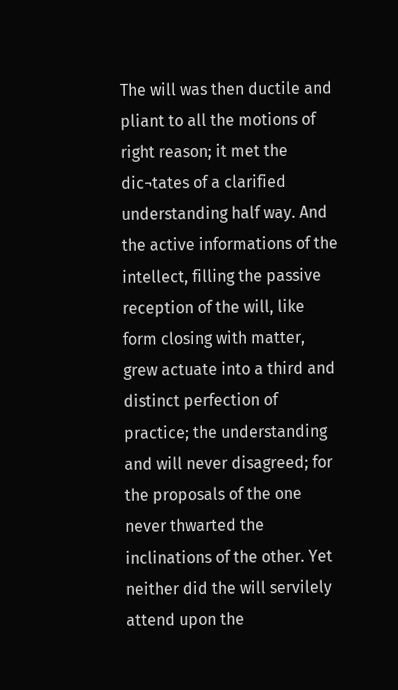The will was then ductile and pliant to all the motions of right reason; it met the dic¬tates of a clarified understanding half way. And the active informations of the intellect, filling the passive reception of the will, like form closing with matter, grew actuate into a third and distinct perfection of practice; the understanding and will never disagreed; for the proposals of the one never thwarted the inclinations of the other. Yet neither did the will servilely attend upon the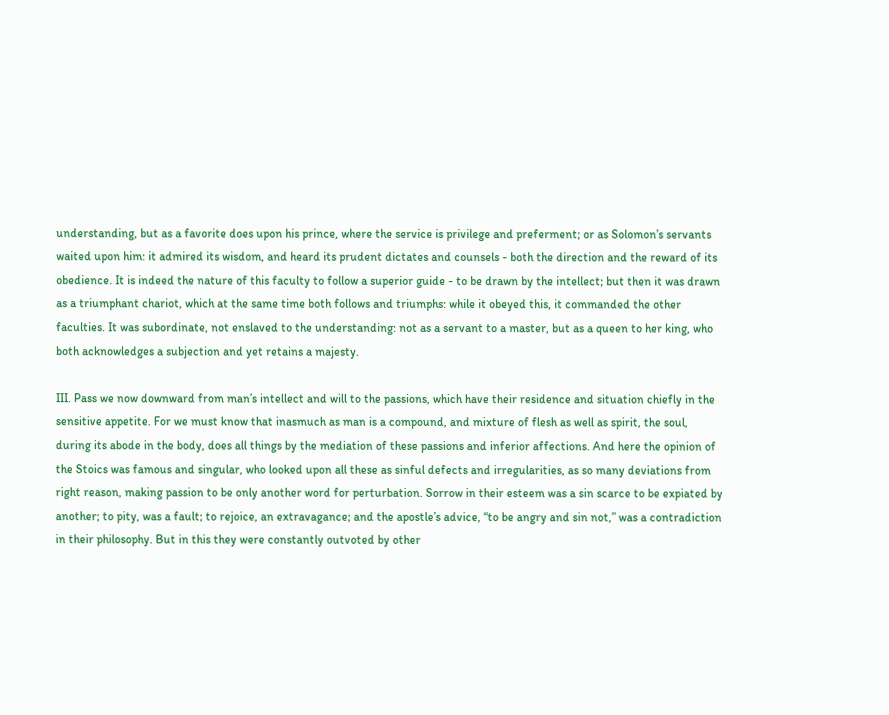understanding, but as a favorite does upon his prince, where the service is privilege and preferment; or as Solomon’s servants waited upon him: it admired its wisdom, and heard its prudent dictates and counsels - both the direction and the reward of its obedience. It is indeed the nature of this faculty to follow a superior guide - to be drawn by the intellect; but then it was drawn as a triumphant chariot, which at the same time both follows and triumphs: while it obeyed this, it commanded the other faculties. It was subordinate, not enslaved to the understanding: not as a servant to a master, but as a queen to her king, who both acknowledges a subjection and yet retains a majesty.

III. Pass we now downward from man’s intellect and will to the passions, which have their residence and situation chiefly in the sensitive appetite. For we must know that inasmuch as man is a compound, and mixture of flesh as well as spirit, the soul, during its abode in the body, does all things by the mediation of these passions and inferior affections. And here the opinion of the Stoics was famous and singular, who looked upon all these as sinful defects and irregularities, as so many deviations from right reason, making passion to be only another word for perturbation. Sorrow in their esteem was a sin scarce to be expiated by another; to pity, was a fault; to rejoice, an extravagance; and the apostle’s advice, “to be angry and sin not,” was a contradiction in their philosophy. But in this they were constantly outvoted by other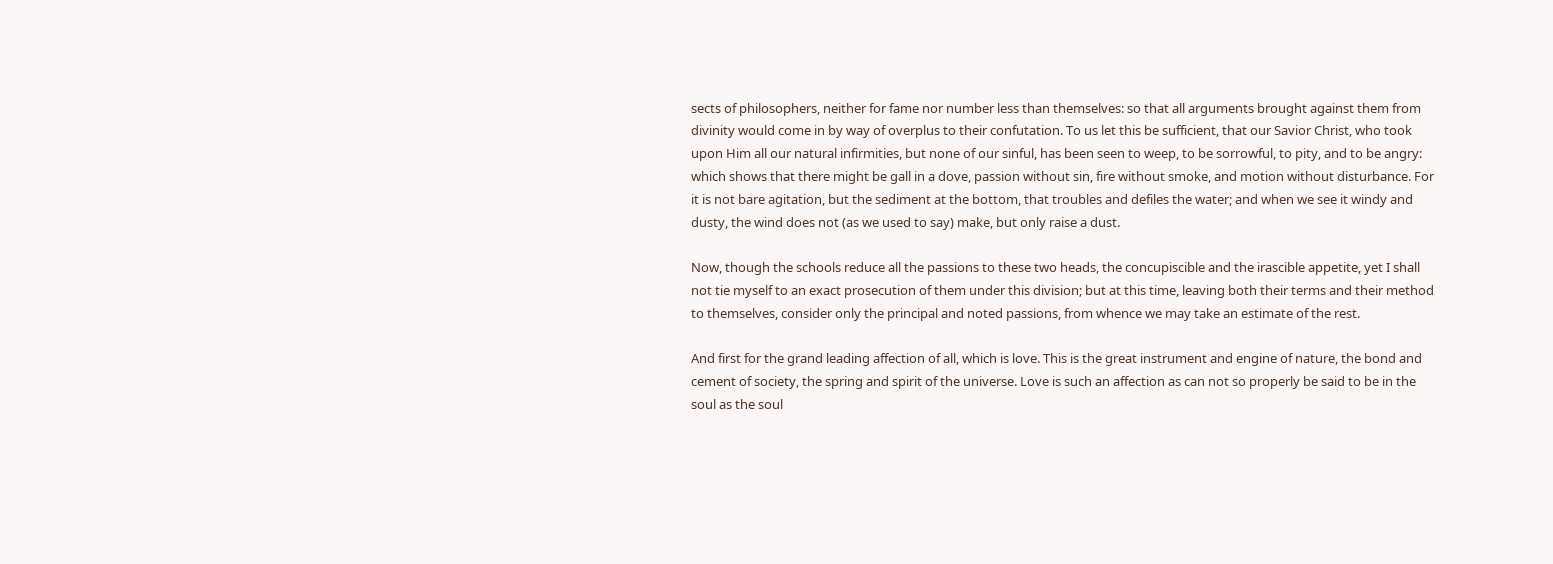sects of philosophers, neither for fame nor number less than themselves: so that all arguments brought against them from divinity would come in by way of overplus to their confutation. To us let this be sufficient, that our Savior Christ, who took upon Him all our natural infirmities, but none of our sinful, has been seen to weep, to be sorrowful, to pity, and to be angry: which shows that there might be gall in a dove, passion without sin, fire without smoke, and motion without disturbance. For it is not bare agitation, but the sediment at the bottom, that troubles and defiles the water; and when we see it windy and dusty, the wind does not (as we used to say) make, but only raise a dust.

Now, though the schools reduce all the passions to these two heads, the concupiscible and the irascible appetite, yet I shall not tie myself to an exact prosecution of them under this division; but at this time, leaving both their terms and their method to themselves, consider only the principal and noted passions, from whence we may take an estimate of the rest.

And first for the grand leading affection of all, which is love. This is the great instrument and engine of nature, the bond and cement of society, the spring and spirit of the universe. Love is such an affection as can not so properly be said to be in the soul as the soul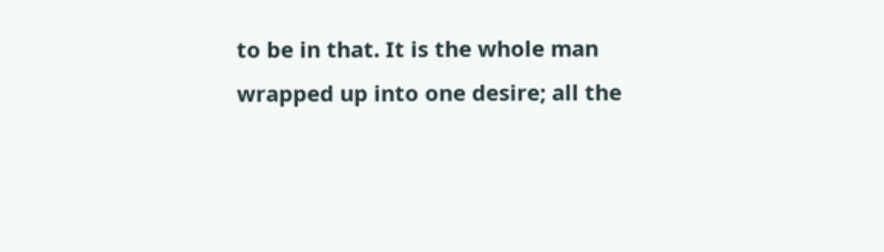to be in that. It is the whole man wrapped up into one desire; all the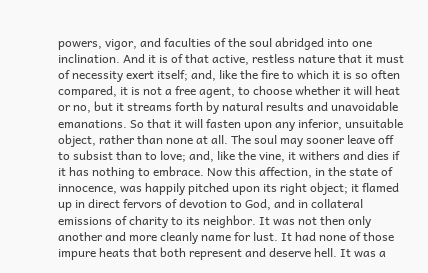powers, vigor, and faculties of the soul abridged into one inclination. And it is of that active, restless nature that it must of necessity exert itself; and, like the fire to which it is so often compared, it is not a free agent, to choose whether it will heat or no, but it streams forth by natural results and unavoidable emanations. So that it will fasten upon any inferior, unsuitable object, rather than none at all. The soul may sooner leave off to subsist than to love; and, like the vine, it withers and dies if it has nothing to embrace. Now this affection, in the state of innocence, was happily pitched upon its right object; it flamed up in direct fervors of devotion to God, and in collateral emissions of charity to its neighbor. It was not then only another and more cleanly name for lust. It had none of those impure heats that both represent and deserve hell. It was a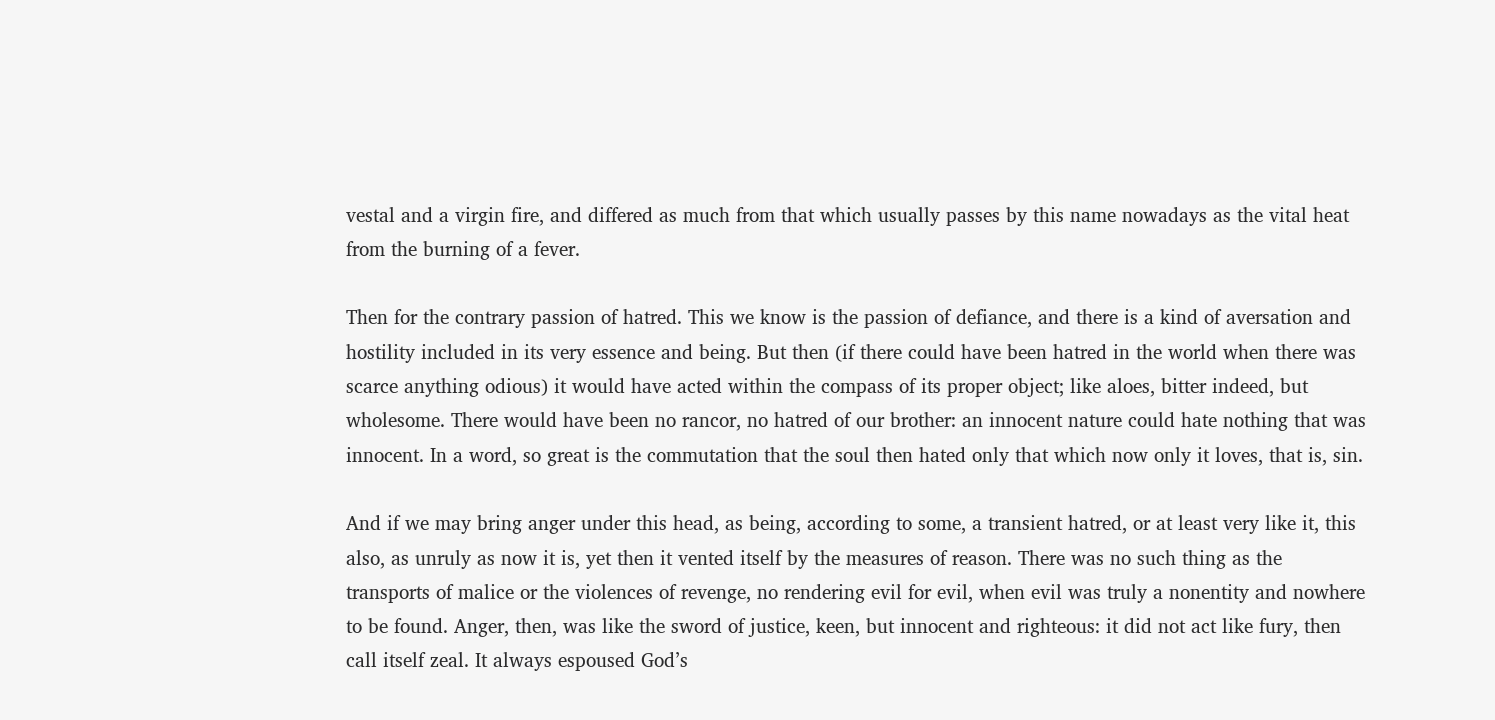vestal and a virgin fire, and differed as much from that which usually passes by this name nowadays as the vital heat from the burning of a fever.

Then for the contrary passion of hatred. This we know is the passion of defiance, and there is a kind of aversation and hostility included in its very essence and being. But then (if there could have been hatred in the world when there was scarce anything odious) it would have acted within the compass of its proper object; like aloes, bitter indeed, but wholesome. There would have been no rancor, no hatred of our brother: an innocent nature could hate nothing that was innocent. In a word, so great is the commutation that the soul then hated only that which now only it loves, that is, sin.

And if we may bring anger under this head, as being, according to some, a transient hatred, or at least very like it, this also, as unruly as now it is, yet then it vented itself by the measures of reason. There was no such thing as the transports of malice or the violences of revenge, no rendering evil for evil, when evil was truly a nonentity and nowhere to be found. Anger, then, was like the sword of justice, keen, but innocent and righteous: it did not act like fury, then call itself zeal. It always espoused God’s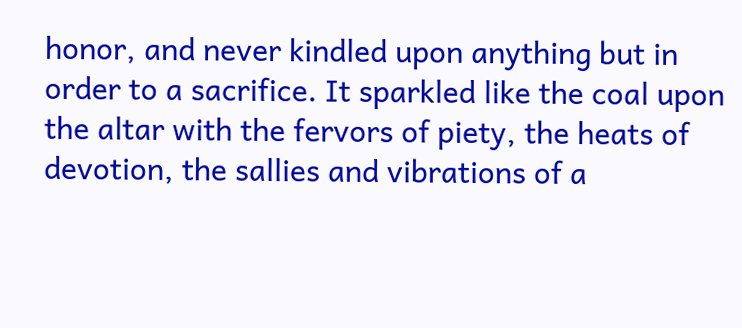honor, and never kindled upon anything but in order to a sacrifice. It sparkled like the coal upon the altar with the fervors of piety, the heats of devotion, the sallies and vibrations of a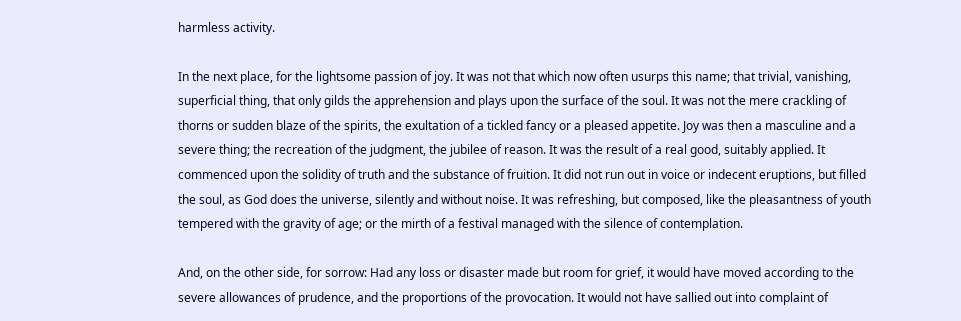harmless activity.

In the next place, for the lightsome passion of joy. It was not that which now often usurps this name; that trivial, vanishing, superficial thing, that only gilds the apprehension and plays upon the surface of the soul. It was not the mere crackling of thorns or sudden blaze of the spirits, the exultation of a tickled fancy or a pleased appetite. Joy was then a masculine and a severe thing; the recreation of the judgment, the jubilee of reason. It was the result of a real good, suitably applied. It commenced upon the solidity of truth and the substance of fruition. It did not run out in voice or indecent eruptions, but filled the soul, as God does the universe, silently and without noise. It was refreshing, but composed, like the pleasantness of youth tempered with the gravity of age; or the mirth of a festival managed with the silence of contemplation.

And, on the other side, for sorrow: Had any loss or disaster made but room for grief, it would have moved according to the severe allowances of prudence, and the proportions of the provocation. It would not have sallied out into complaint of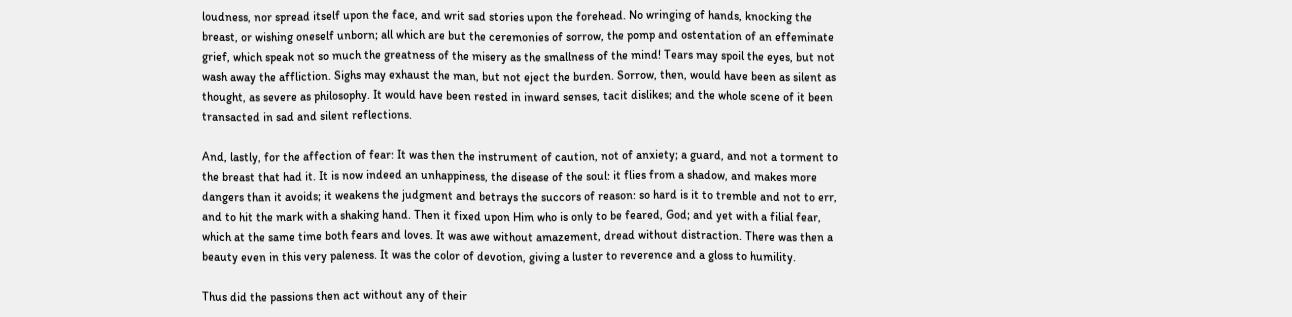loudness, nor spread itself upon the face, and writ sad stories upon the forehead. No wringing of hands, knocking the breast, or wishing oneself unborn; all which are but the ceremonies of sorrow, the pomp and ostentation of an effeminate grief, which speak not so much the greatness of the misery as the smallness of the mind! Tears may spoil the eyes, but not wash away the affliction. Sighs may exhaust the man, but not eject the burden. Sorrow, then, would have been as silent as thought, as severe as philosophy. It would have been rested in inward senses, tacit dislikes; and the whole scene of it been transacted in sad and silent reflections.

And, lastly, for the affection of fear: It was then the instrument of caution, not of anxiety; a guard, and not a torment to the breast that had it. It is now indeed an unhappiness, the disease of the soul: it flies from a shadow, and makes more dangers than it avoids; it weakens the judgment and betrays the succors of reason: so hard is it to tremble and not to err, and to hit the mark with a shaking hand. Then it fixed upon Him who is only to be feared, God; and yet with a filial fear, which at the same time both fears and loves. It was awe without amazement, dread without distraction. There was then a beauty even in this very paleness. It was the color of devotion, giving a luster to reverence and a gloss to humility.

Thus did the passions then act without any of their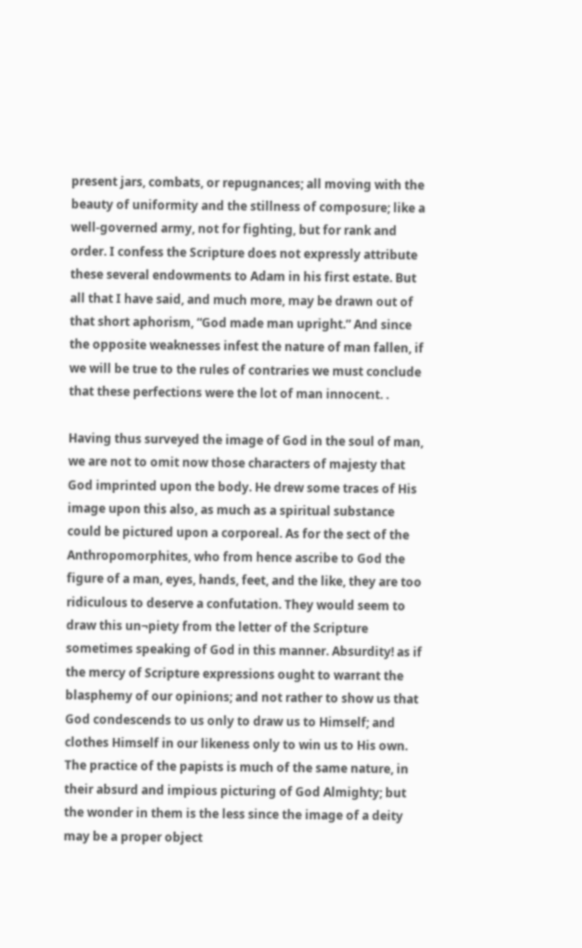present jars, combats, or repugnances; all moving with the beauty of uniformity and the stillness of composure; like a well-governed army, not for fighting, but for rank and order. I confess the Scripture does not expressly attribute these several endowments to Adam in his first estate. But all that I have said, and much more, may be drawn out of that short aphorism, “God made man upright.” And since the opposite weaknesses infest the nature of man fallen, if we will be true to the rules of contraries we must conclude that these perfections were the lot of man innocent. .

Having thus surveyed the image of God in the soul of man, we are not to omit now those characters of majesty that God imprinted upon the body. He drew some traces of His image upon this also, as much as a spiritual substance could be pictured upon a corporeal. As for the sect of the Anthropomorphites, who from hence ascribe to God the figure of a man, eyes, hands, feet, and the like, they are too ridiculous to deserve a confutation. They would seem to draw this un¬piety from the letter of the Scripture sometimes speaking of God in this manner. Absurdity! as if the mercy of Scripture expressions ought to warrant the blasphemy of our opinions; and not rather to show us that God condescends to us only to draw us to Himself; and clothes Himself in our likeness only to win us to His own. The practice of the papists is much of the same nature, in their absurd and impious picturing of God Almighty; but the wonder in them is the less since the image of a deity may be a proper object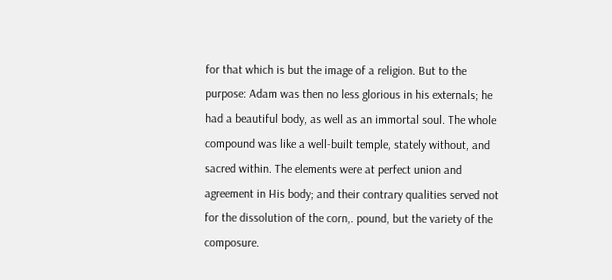for that which is but the image of a religion. But to the purpose: Adam was then no less glorious in his externals; he had a beautiful body, as well as an immortal soul. The whole compound was like a well-built temple, stately without, and sacred within. The elements were at perfect union and agreement in His body; and their contrary qualities served not for the dissolution of the corn,. pound, but the variety of the composure.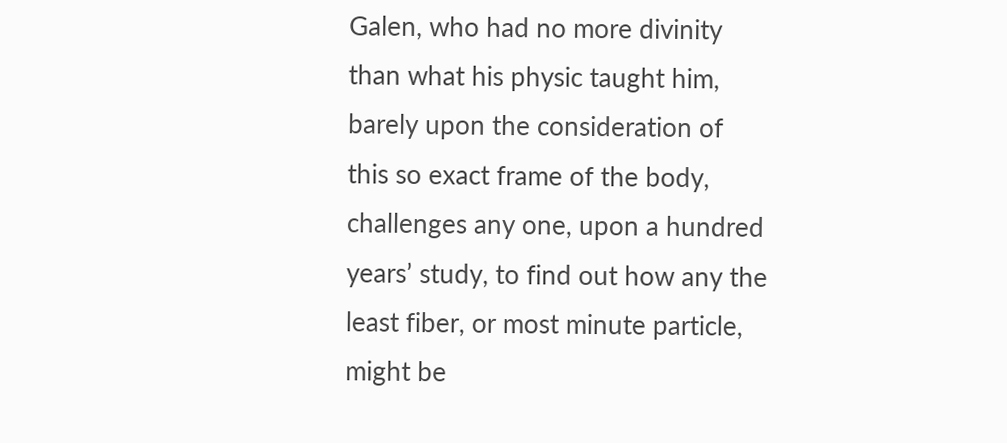Galen, who had no more divinity than what his physic taught him, barely upon the consideration of this so exact frame of the body, challenges any one, upon a hundred years’ study, to find out how any the least fiber, or most minute particle, might be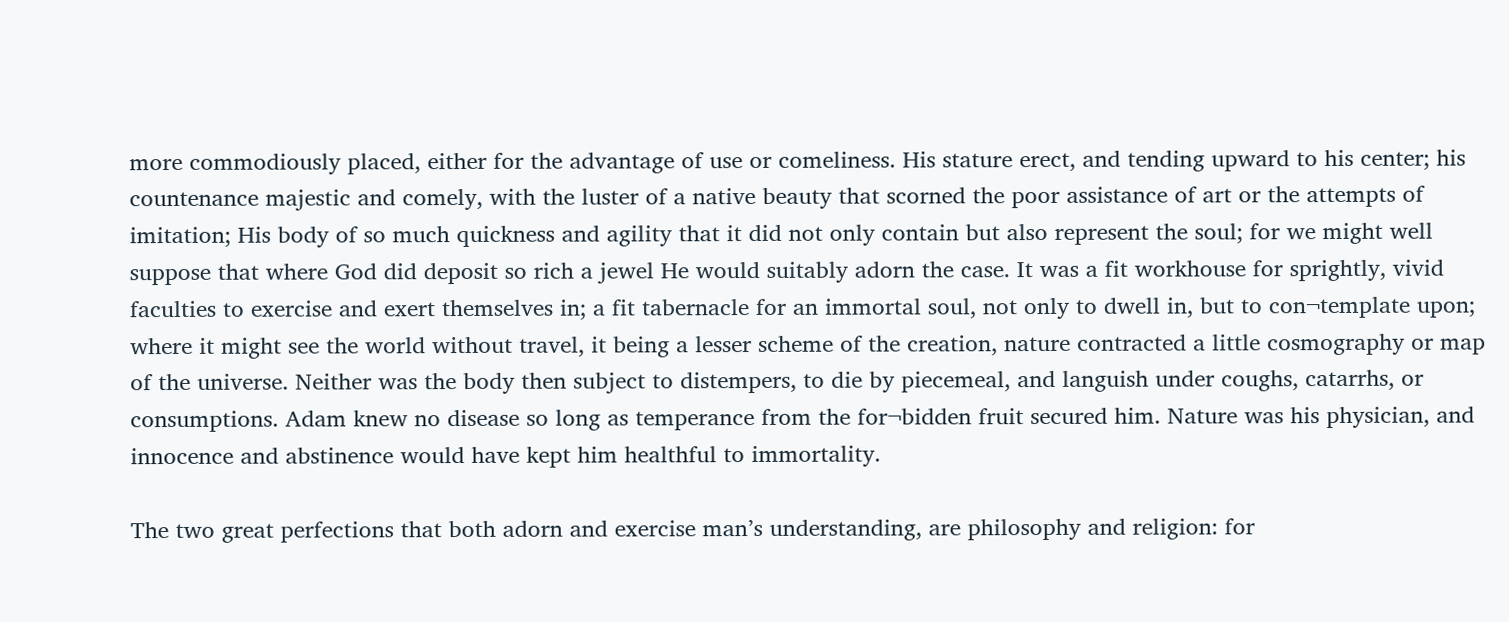more commodiously placed, either for the advantage of use or comeliness. His stature erect, and tending upward to his center; his countenance majestic and comely, with the luster of a native beauty that scorned the poor assistance of art or the attempts of imitation; His body of so much quickness and agility that it did not only contain but also represent the soul; for we might well suppose that where God did deposit so rich a jewel He would suitably adorn the case. It was a fit workhouse for sprightly, vivid faculties to exercise and exert themselves in; a fit tabernacle for an immortal soul, not only to dwell in, but to con¬template upon; where it might see the world without travel, it being a lesser scheme of the creation, nature contracted a little cosmography or map of the universe. Neither was the body then subject to distempers, to die by piecemeal, and languish under coughs, catarrhs, or consumptions. Adam knew no disease so long as temperance from the for¬bidden fruit secured him. Nature was his physician, and innocence and abstinence would have kept him healthful to immortality.

The two great perfections that both adorn and exercise man’s understanding, are philosophy and religion: for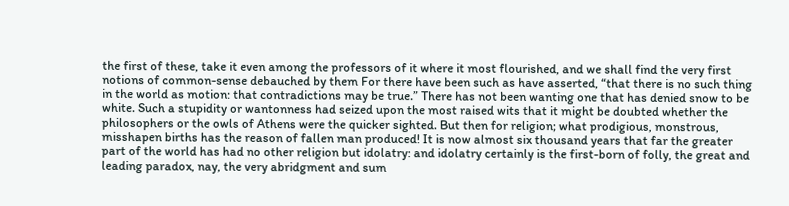the first of these, take it even among the professors of it where it most flourished, and we shall find the very first notions of common-sense debauched by them For there have been such as have asserted, “that there is no such thing in the world as motion: that contradictions may be true.” There has not been wanting one that has denied snow to be white. Such a stupidity or wantonness had seized upon the most raised wits that it might be doubted whether the philosophers or the owls of Athens were the quicker sighted. But then for religion; what prodigious, monstrous, misshapen births has the reason of fallen man produced! It is now almost six thousand years that far the greater part of the world has had no other religion but idolatry: and idolatry certainly is the first-born of folly, the great and leading paradox, nay, the very abridgment and sum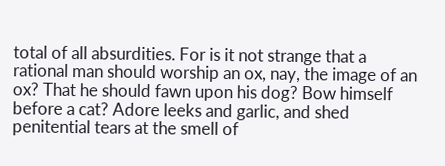total of all absurdities. For is it not strange that a rational man should worship an ox, nay, the image of an ox? That he should fawn upon his dog? Bow himself before a cat? Adore leeks and garlic, and shed penitential tears at the smell of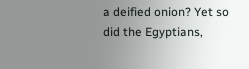a deified onion? Yet so did the Egyptians,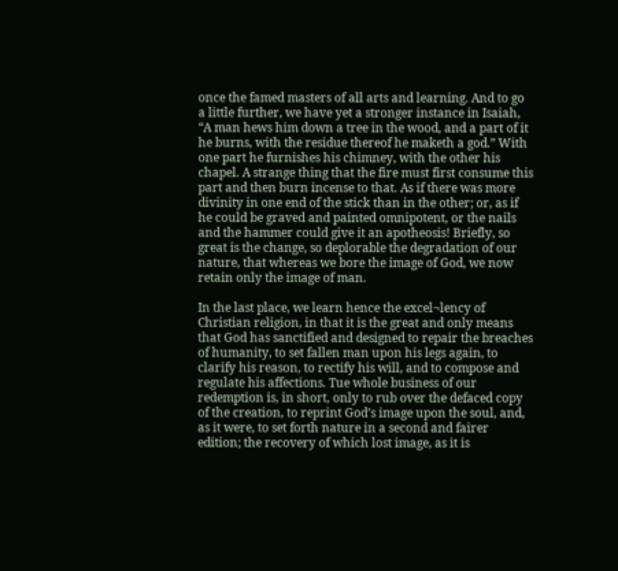once the famed masters of all arts and learning. And to go a little further, we have yet a stronger instance in Isaiah, “A man hews him down a tree in the wood, and a part of it he burns, with the residue thereof he maketh a god.” With one part he furnishes his chimney, with the other his chapel. A strange thing that the fire must first consume this part and then burn incense to that. As if there was more divinity in one end of the stick than in the other; or, as if he could be graved and painted omnipotent, or the nails and the hammer could give it an apotheosis! Briefly, so great is the change, so deplorable the degradation of our nature, that whereas we bore the image of God, we now retain only the image of man.

In the last place, we learn hence the excel¬lency of Christian religion, in that it is the great and only means that God has sanctified and designed to repair the breaches of humanity, to set fallen man upon his legs again, to clarify his reason, to rectify his will, and to compose and regulate his affections. Tue whole business of our redemption is, in short, only to rub over the defaced copy of the creation, to reprint God’s image upon the soul, and, as it were, to set forth nature in a second and fairer edition; the recovery of which lost image, as it is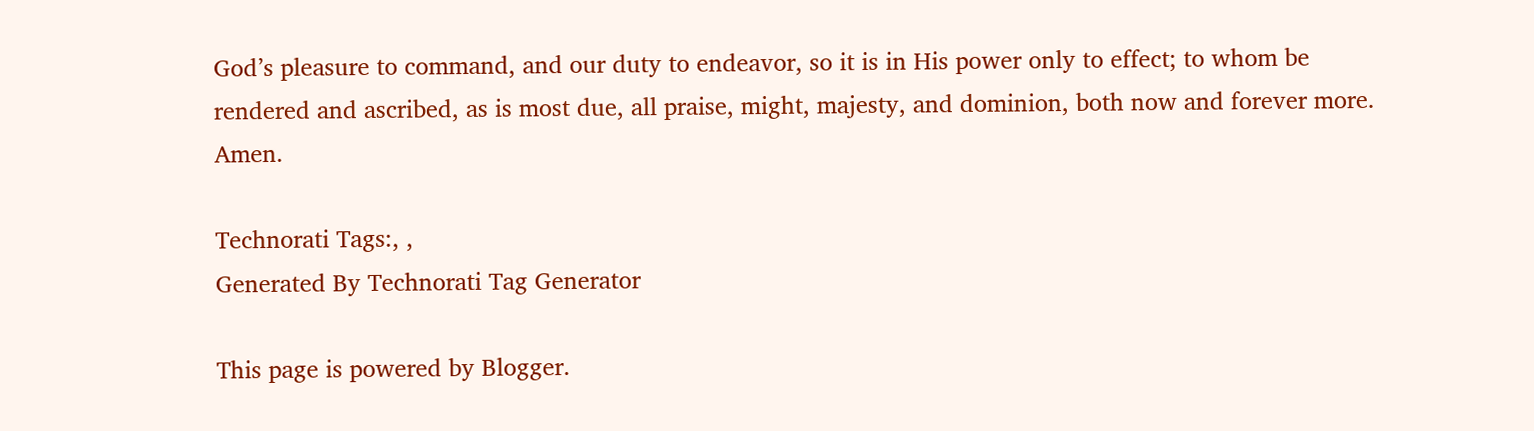God’s pleasure to command, and our duty to endeavor, so it is in His power only to effect; to whom be rendered and ascribed, as is most due, all praise, might, majesty, and dominion, both now and forever more. Amen.

Technorati Tags:, ,
Generated By Technorati Tag Generator

This page is powered by Blogger.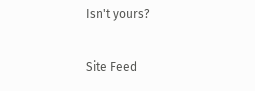Isn't yours?

Site Feed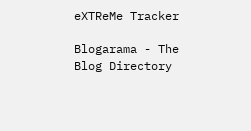eXTReMe Tracker

Blogarama - The Blog Directory